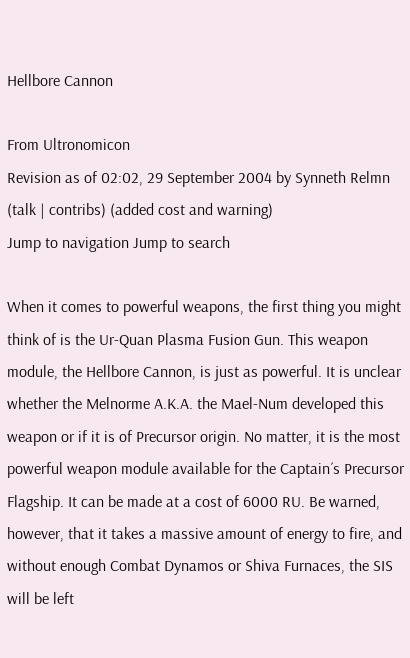Hellbore Cannon

From Ultronomicon
Revision as of 02:02, 29 September 2004 by Synneth Relmn (talk | contribs) (added cost and warning)
Jump to navigation Jump to search

When it comes to powerful weapons, the first thing you might think of is the Ur-Quan Plasma Fusion Gun. This weapon module, the Hellbore Cannon, is just as powerful. It is unclear whether the Melnorme A.K.A. the Mael-Num developed this weapon or if it is of Precursor origin. No matter, it is the most powerful weapon module available for the Captain´s Precursor Flagship. It can be made at a cost of 6000 RU. Be warned, however, that it takes a massive amount of energy to fire, and without enough Combat Dynamos or Shiva Furnaces, the SIS will be left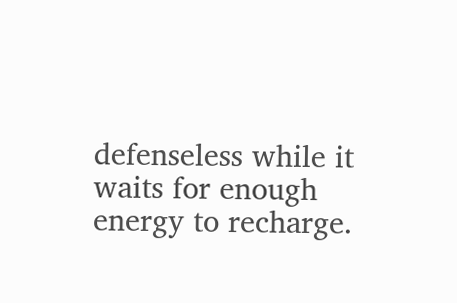defenseless while it waits for enough energy to recharge.